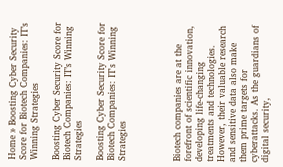Home » Boosting Cyber Security Score for Biotech Companies: IT’s Winning Strategies

Boosting Cyber Security Score for Biotech Companies: IT’s Winning Strategies

Boosting Cyber Security Score for Biotech Companies: IT's Winning Strategies




Biotech companies are at the forefront of scientific innovation, developing life-changing treatments and technologies. However, their valuable research and sensitive data also make them prime targets for cyberattacks. As the guardians of digital security,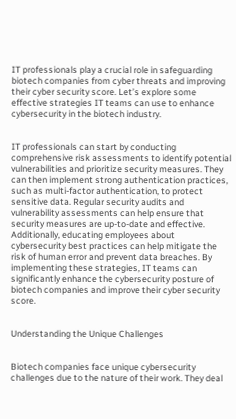IT professionals play a crucial role in safeguarding biotech companies from cyber threats and improving their cyber security score. Let’s explore some effective strategies IT teams can use to enhance cybersecurity in the biotech industry.


IT professionals can start by conducting comprehensive risk assessments to identify potential vulnerabilities and prioritize security measures. They can then implement strong authentication practices, such as multi-factor authentication, to protect sensitive data. Regular security audits and vulnerability assessments can help ensure that security measures are up-to-date and effective. Additionally, educating employees about cybersecurity best practices can help mitigate the risk of human error and prevent data breaches. By implementing these strategies, IT teams can significantly enhance the cybersecurity posture of biotech companies and improve their cyber security score.


Understanding the Unique Challenges


Biotech companies face unique cybersecurity challenges due to the nature of their work. They deal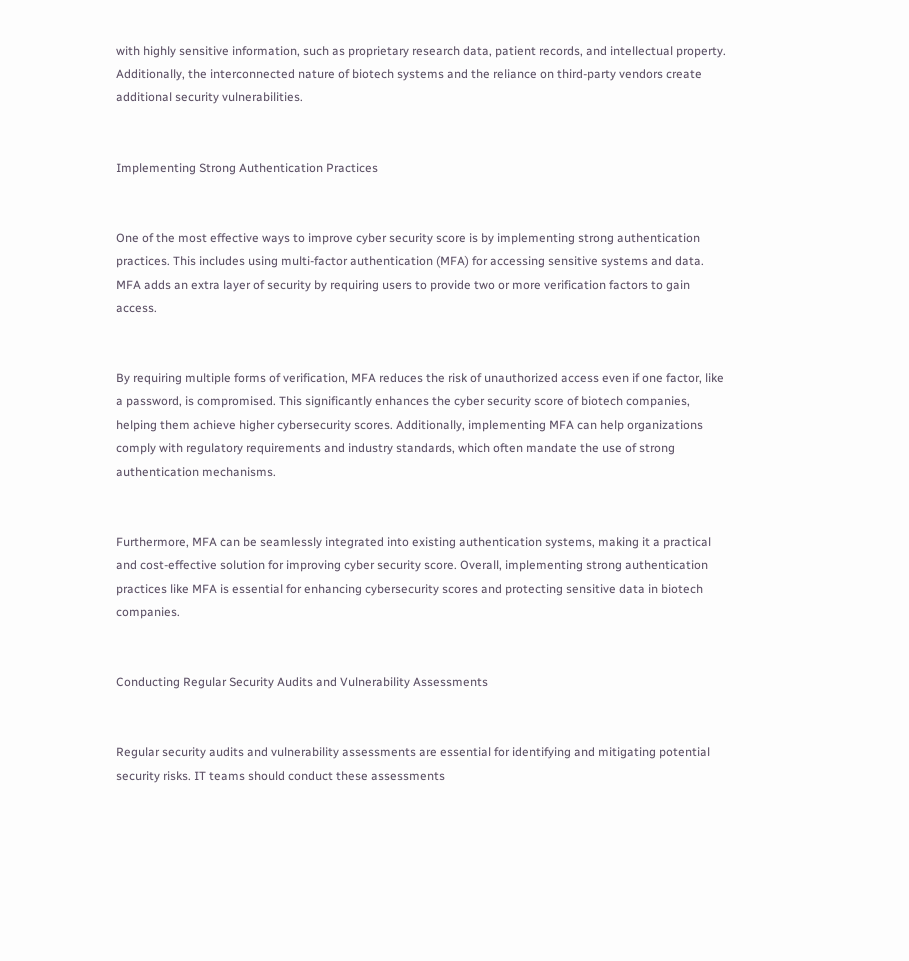with highly sensitive information, such as proprietary research data, patient records, and intellectual property. Additionally, the interconnected nature of biotech systems and the reliance on third-party vendors create additional security vulnerabilities.


Implementing Strong Authentication Practices


One of the most effective ways to improve cyber security score is by implementing strong authentication practices. This includes using multi-factor authentication (MFA) for accessing sensitive systems and data. MFA adds an extra layer of security by requiring users to provide two or more verification factors to gain access.


By requiring multiple forms of verification, MFA reduces the risk of unauthorized access even if one factor, like a password, is compromised. This significantly enhances the cyber security score of biotech companies, helping them achieve higher cybersecurity scores. Additionally, implementing MFA can help organizations comply with regulatory requirements and industry standards, which often mandate the use of strong authentication mechanisms.


Furthermore, MFA can be seamlessly integrated into existing authentication systems, making it a practical and cost-effective solution for improving cyber security score. Overall, implementing strong authentication practices like MFA is essential for enhancing cybersecurity scores and protecting sensitive data in biotech companies.


Conducting Regular Security Audits and Vulnerability Assessments


Regular security audits and vulnerability assessments are essential for identifying and mitigating potential security risks. IT teams should conduct these assessments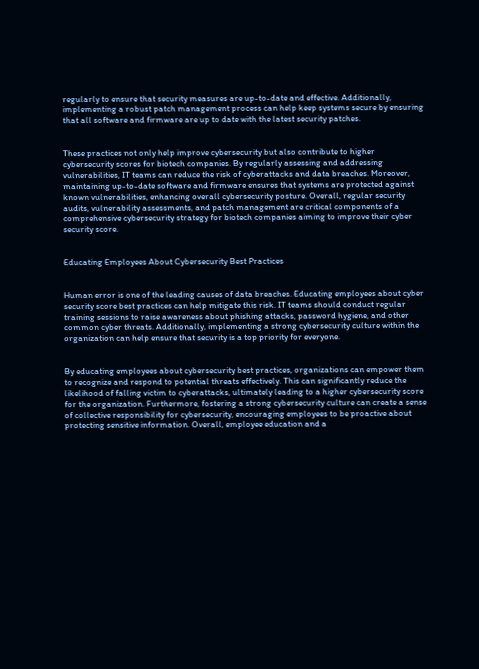regularly to ensure that security measures are up-to-date and effective. Additionally, implementing a robust patch management process can help keep systems secure by ensuring that all software and firmware are up to date with the latest security patches.


These practices not only help improve cybersecurity but also contribute to higher cybersecurity scores for biotech companies. By regularly assessing and addressing vulnerabilities, IT teams can reduce the risk of cyberattacks and data breaches. Moreover, maintaining up-to-date software and firmware ensures that systems are protected against known vulnerabilities, enhancing overall cybersecurity posture. Overall, regular security audits, vulnerability assessments, and patch management are critical components of a comprehensive cybersecurity strategy for biotech companies aiming to improve their cyber security score.


Educating Employees About Cybersecurity Best Practices


Human error is one of the leading causes of data breaches. Educating employees about cyber security score best practices can help mitigate this risk. IT teams should conduct regular training sessions to raise awareness about phishing attacks, password hygiene, and other common cyber threats. Additionally, implementing a strong cybersecurity culture within the organization can help ensure that security is a top priority for everyone.


By educating employees about cybersecurity best practices, organizations can empower them to recognize and respond to potential threats effectively. This can significantly reduce the likelihood of falling victim to cyberattacks, ultimately leading to a higher cybersecurity score for the organization. Furthermore, fostering a strong cybersecurity culture can create a sense of collective responsibility for cybersecurity, encouraging employees to be proactive about protecting sensitive information. Overall, employee education and a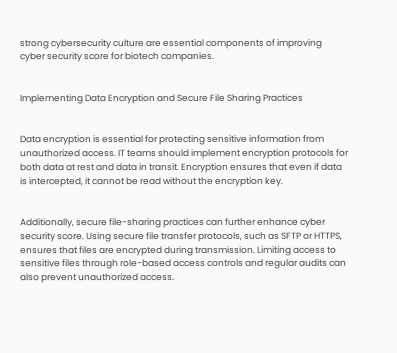strong cybersecurity culture are essential components of improving cyber security score for biotech companies.


Implementing Data Encryption and Secure File Sharing Practices


Data encryption is essential for protecting sensitive information from unauthorized access. IT teams should implement encryption protocols for both data at rest and data in transit. Encryption ensures that even if data is intercepted, it cannot be read without the encryption key.


Additionally, secure file-sharing practices can further enhance cyber security score. Using secure file transfer protocols, such as SFTP or HTTPS, ensures that files are encrypted during transmission. Limiting access to sensitive files through role-based access controls and regular audits can also prevent unauthorized access.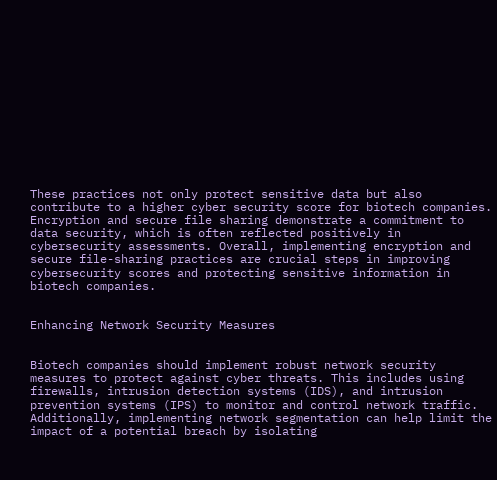These practices not only protect sensitive data but also contribute to a higher cyber security score for biotech companies. Encryption and secure file sharing demonstrate a commitment to data security, which is often reflected positively in cybersecurity assessments. Overall, implementing encryption and secure file-sharing practices are crucial steps in improving cybersecurity scores and protecting sensitive information in biotech companies.


Enhancing Network Security Measures


Biotech companies should implement robust network security measures to protect against cyber threats. This includes using firewalls, intrusion detection systems (IDS), and intrusion prevention systems (IPS) to monitor and control network traffic. Additionally, implementing network segmentation can help limit the impact of a potential breach by isolating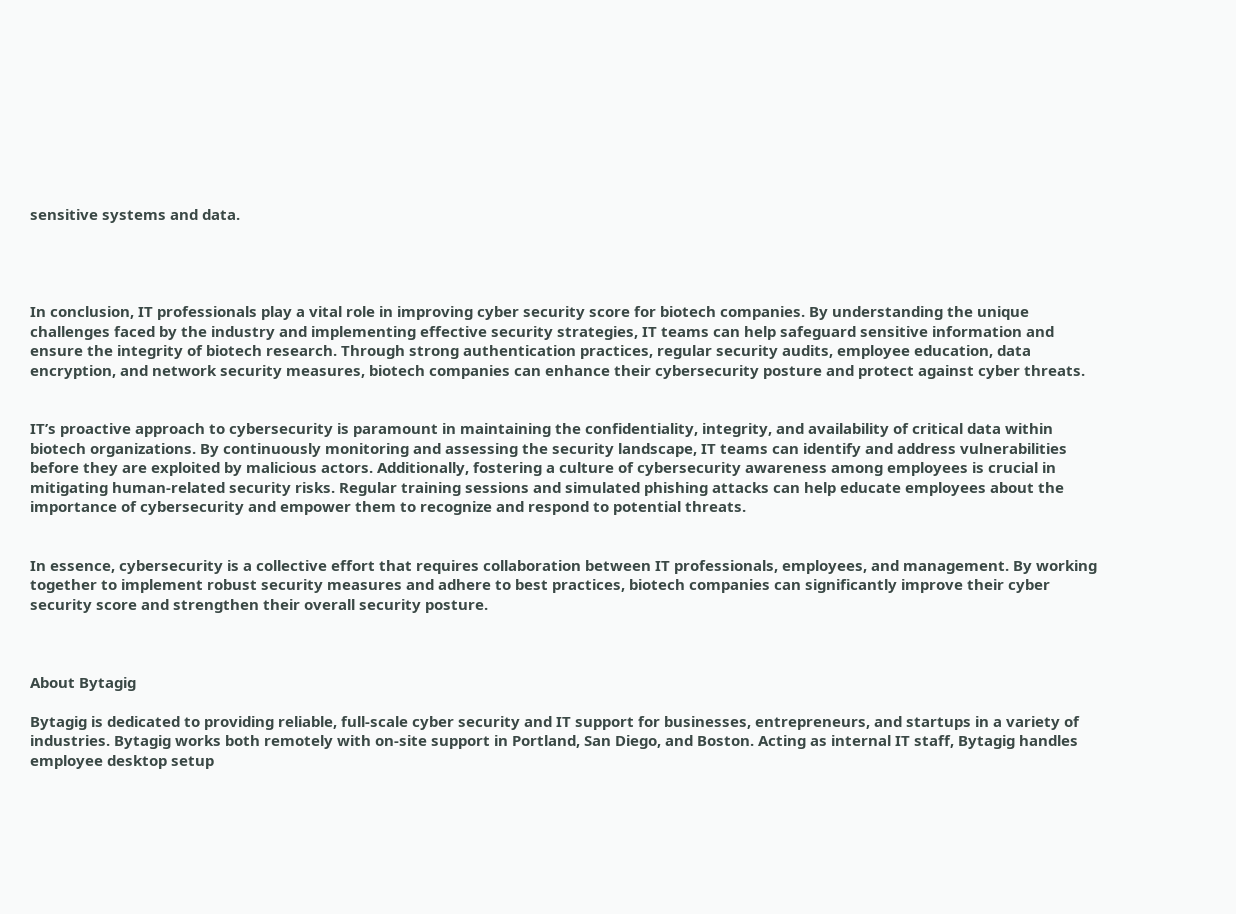sensitive systems and data.




In conclusion, IT professionals play a vital role in improving cyber security score for biotech companies. By understanding the unique challenges faced by the industry and implementing effective security strategies, IT teams can help safeguard sensitive information and ensure the integrity of biotech research. Through strong authentication practices, regular security audits, employee education, data encryption, and network security measures, biotech companies can enhance their cybersecurity posture and protect against cyber threats.


IT’s proactive approach to cybersecurity is paramount in maintaining the confidentiality, integrity, and availability of critical data within biotech organizations. By continuously monitoring and assessing the security landscape, IT teams can identify and address vulnerabilities before they are exploited by malicious actors. Additionally, fostering a culture of cybersecurity awareness among employees is crucial in mitigating human-related security risks. Regular training sessions and simulated phishing attacks can help educate employees about the importance of cybersecurity and empower them to recognize and respond to potential threats.


In essence, cybersecurity is a collective effort that requires collaboration between IT professionals, employees, and management. By working together to implement robust security measures and adhere to best practices, biotech companies can significantly improve their cyber security score and strengthen their overall security posture.



About Bytagig

Bytagig is dedicated to providing reliable, full-scale cyber security and IT support for businesses, entrepreneurs, and startups in a variety of industries. Bytagig works both remotely with on-site support in Portland, San Diego, and Boston. Acting as internal IT staff, Bytagig handles employee desktop setup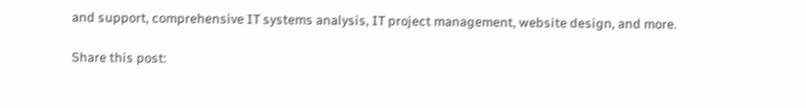and support, comprehensive IT systems analysis, IT project management, website design, and more.

Share this post: